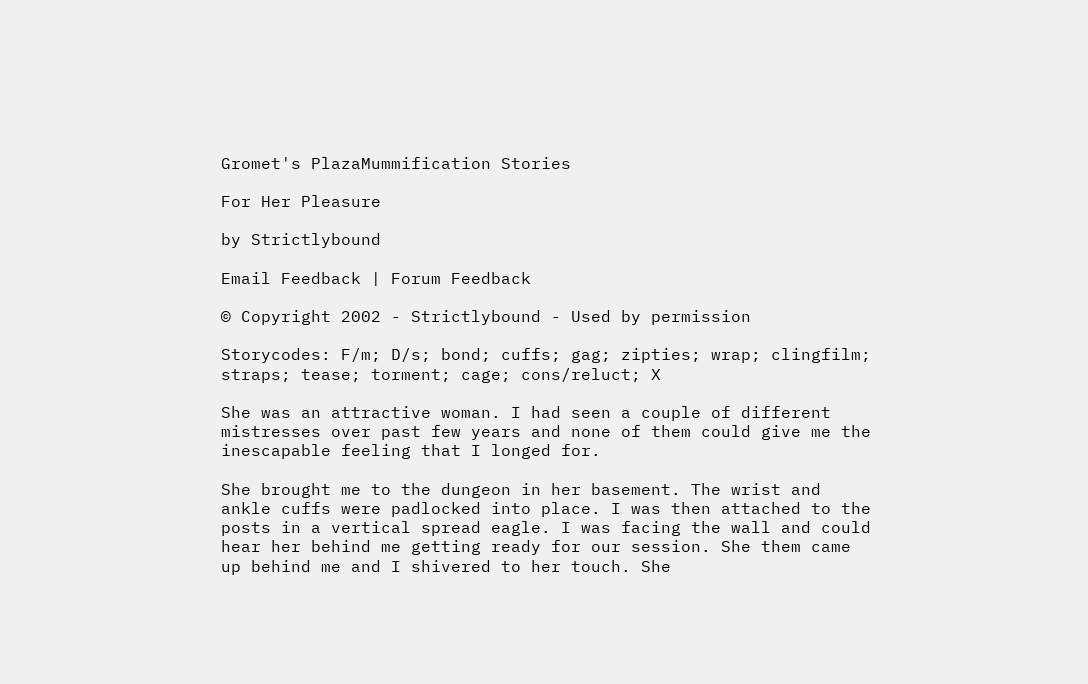Gromet's PlazaMummification Stories

For Her Pleasure

by Strictlybound

Email Feedback | Forum Feedback

© Copyright 2002 - Strictlybound - Used by permission

Storycodes: F/m; D/s; bond; cuffs; gag; zipties; wrap; clingfilm; straps; tease; torment; cage; cons/reluct; X

She was an attractive woman. I had seen a couple of different mistresses over past few years and none of them could give me the inescapable feeling that I longed for.

She brought me to the dungeon in her basement. The wrist and ankle cuffs were padlocked into place. I was then attached to the posts in a vertical spread eagle. I was facing the wall and could hear her behind me getting ready for our session. She them came up behind me and I shivered to her touch. She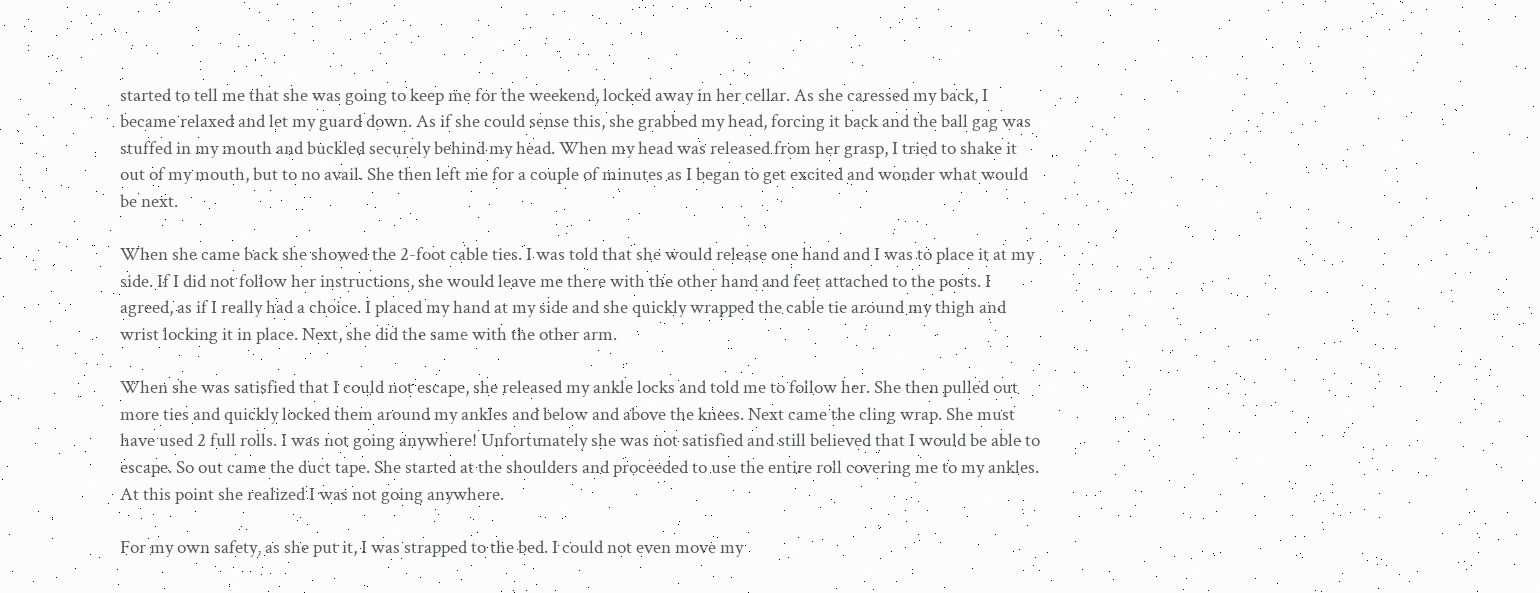started to tell me that she was going to keep me for the weekend, locked away in her cellar. As she caressed my back, I became relaxed and let my guard down. As if she could sense this, she grabbed my head, forcing it back and the ball gag was stuffed in my mouth and buckled securely behind my head. When my head was released from her grasp, I tried to shake it out of my mouth, but to no avail. She then left me for a couple of minutes as I began to get excited and wonder what would be next.

When she came back she showed the 2-foot cable ties. I was told that she would release one hand and I was to place it at my side. If I did not follow her instructions, she would leave me there with the other hand and feet attached to the posts. I agreed, as if I really had a choice. I placed my hand at my side and she quickly wrapped the cable tie around my thigh and wrist locking it in place. Next, she did the same with the other arm.

When she was satisfied that I could not escape, she released my ankle locks and told me to follow her. She then pulled out more ties and quickly locked them around my ankles and below and above the knees. Next came the cling wrap. She must have used 2 full rolls. I was not going anywhere! Unfortunately she was not satisfied and still believed that I would be able to escape. So out came the duct tape. She started at the shoulders and proceeded to use the entire roll covering me to my ankles. At this point she realized I was not going anywhere.

For my own safety, as she put it, I was strapped to the bed. I could not even move my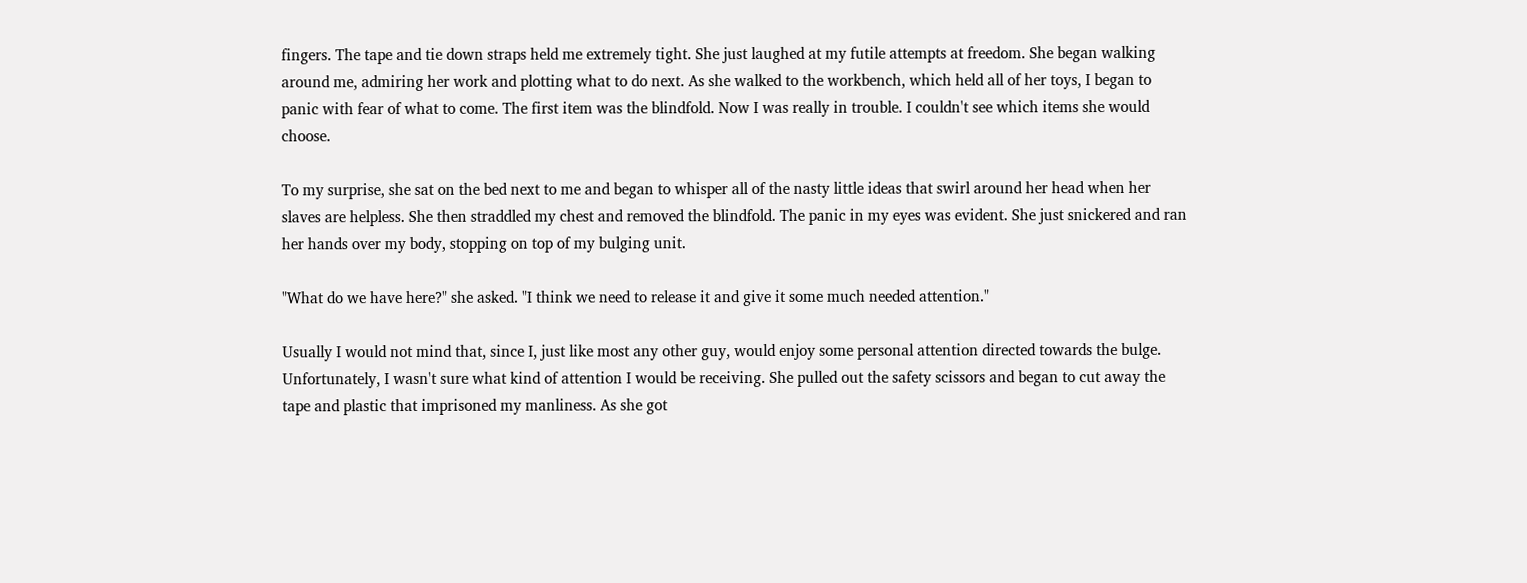fingers. The tape and tie down straps held me extremely tight. She just laughed at my futile attempts at freedom. She began walking around me, admiring her work and plotting what to do next. As she walked to the workbench, which held all of her toys, I began to panic with fear of what to come. The first item was the blindfold. Now I was really in trouble. I couldn't see which items she would choose.

To my surprise, she sat on the bed next to me and began to whisper all of the nasty little ideas that swirl around her head when her slaves are helpless. She then straddled my chest and removed the blindfold. The panic in my eyes was evident. She just snickered and ran her hands over my body, stopping on top of my bulging unit.

"What do we have here?" she asked. "I think we need to release it and give it some much needed attention."

Usually I would not mind that, since I, just like most any other guy, would enjoy some personal attention directed towards the bulge. Unfortunately, I wasn't sure what kind of attention I would be receiving. She pulled out the safety scissors and began to cut away the tape and plastic that imprisoned my manliness. As she got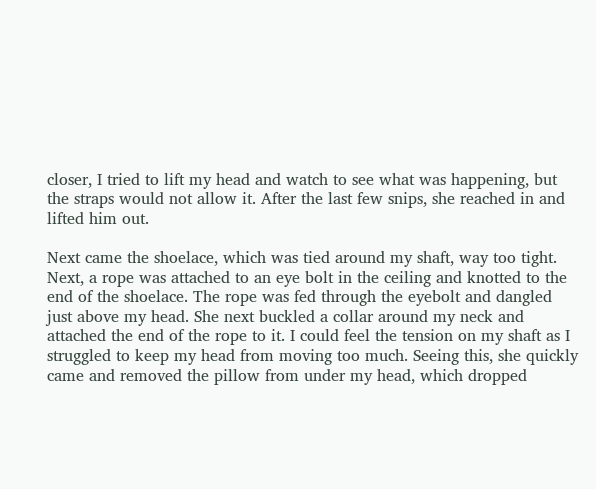closer, I tried to lift my head and watch to see what was happening, but the straps would not allow it. After the last few snips, she reached in and lifted him out.

Next came the shoelace, which was tied around my shaft, way too tight. Next, a rope was attached to an eye bolt in the ceiling and knotted to the end of the shoelace. The rope was fed through the eyebolt and dangled just above my head. She next buckled a collar around my neck and attached the end of the rope to it. I could feel the tension on my shaft as I struggled to keep my head from moving too much. Seeing this, she quickly came and removed the pillow from under my head, which dropped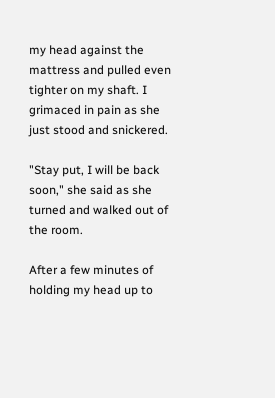my head against the mattress and pulled even tighter on my shaft. I grimaced in pain as she just stood and snickered.

"Stay put, I will be back soon," she said as she turned and walked out of the room.

After a few minutes of holding my head up to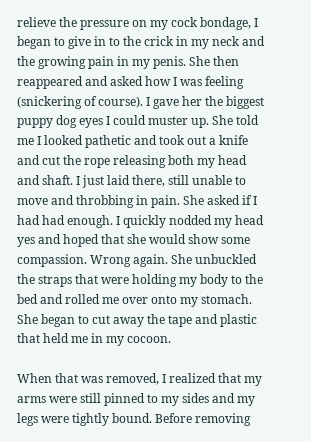relieve the pressure on my cock bondage, I began to give in to the crick in my neck and the growing pain in my penis. She then reappeared and asked how I was feeling (snickering of course). I gave her the biggest puppy dog eyes I could muster up. She told me I looked pathetic and took out a knife and cut the rope releasing both my head and shaft. I just laid there, still unable to move and throbbing in pain. She asked if I had had enough. I quickly nodded my head yes and hoped that she would show some compassion. Wrong again. She unbuckled the straps that were holding my body to the bed and rolled me over onto my stomach. She began to cut away the tape and plastic that held me in my cocoon.

When that was removed, I realized that my arms were still pinned to my sides and my legs were tightly bound. Before removing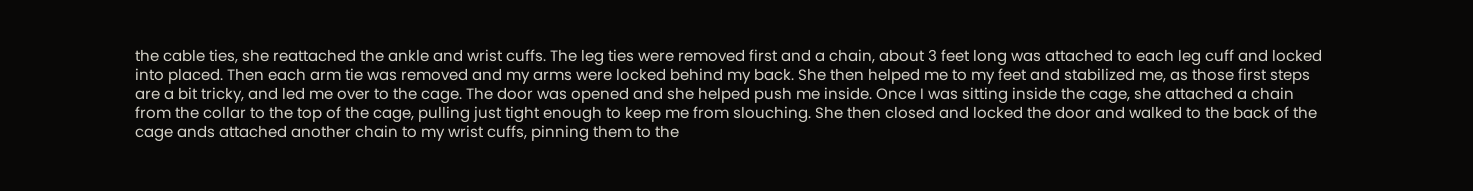the cable ties, she reattached the ankle and wrist cuffs. The leg ties were removed first and a chain, about 3 feet long was attached to each leg cuff and locked into placed. Then each arm tie was removed and my arms were locked behind my back. She then helped me to my feet and stabilized me, as those first steps are a bit tricky, and led me over to the cage. The door was opened and she helped push me inside. Once I was sitting inside the cage, she attached a chain from the collar to the top of the cage, pulling just tight enough to keep me from slouching. She then closed and locked the door and walked to the back of the cage ands attached another chain to my wrist cuffs, pinning them to the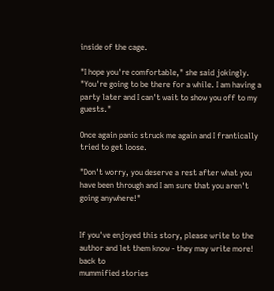inside of the cage.

"I hope you're comfortable," she said jokingly. "You're going to be there for a while. I am having a party later and I can't wait to show you off to my guests."

Once again panic struck me again and I frantically tried to get loose.

"Don't worry, you deserve a rest after what you have been through and I am sure that you aren't going anywhere!"


If you've enjoyed this story, please write to the author and let them know - they may write more!
back to
mummified stories